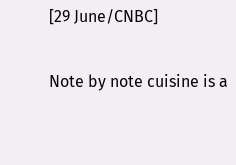[29 June/CNBC]

Note by note cuisine is a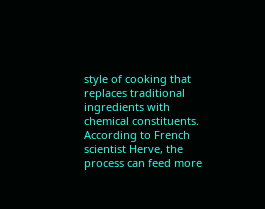style of cooking that replaces traditional ingredients with chemical constituents. According to French scientist Herve, the process can feed more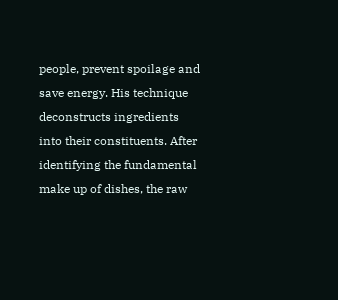people, prevent spoilage and save energy. His technique deconstructs ingredients into their constituents. After identifying the fundamental make up of dishes, the raw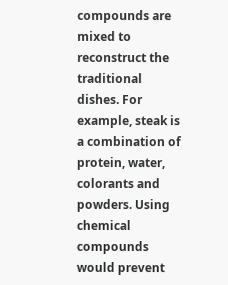compounds are mixed to reconstruct the traditional dishes. For example, steak is a combination of protein, water, colorants and powders. Using chemical compounds would prevent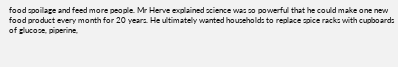food spoilage and feed more people. Mr Herve explained science was so powerful that he could make one new food product every month for 20 years. He ultimately wanted households to replace spice racks with cupboards of glucose, piperine,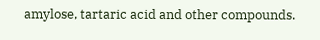amylose, tartaric acid and other compounds.